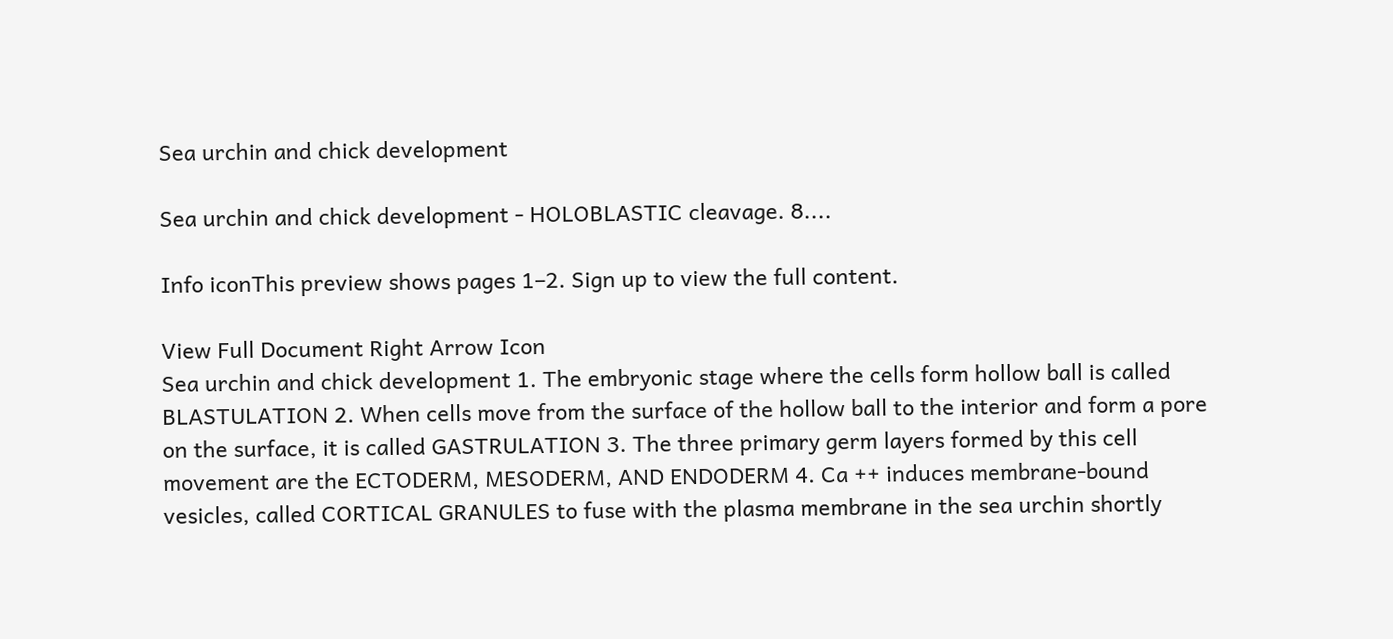Sea urchin and chick development

Sea urchin and chick development - HOLOBLASTIC cleavage. 8....

Info iconThis preview shows pages 1–2. Sign up to view the full content.

View Full Document Right Arrow Icon
Sea urchin and chick development 1. The embryonic stage where the cells form hollow ball is called BLASTULATION 2. When cells move from the surface of the hollow ball to the interior and form a pore on the surface, it is called GASTRULATION 3. The three primary germ layers formed by this cell movement are the ECTODERM, MESODERM, AND ENDODERM 4. Ca ++ induces membrane-bound vesicles, called CORTICAL GRANULES to fuse with the plasma membrane in the sea urchin shortly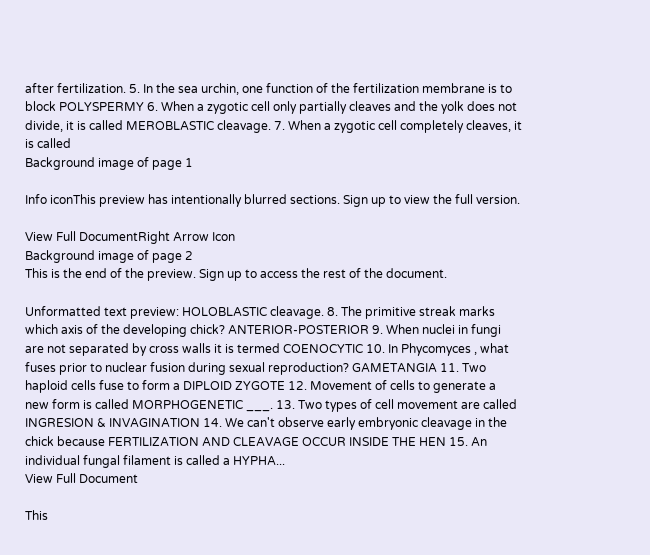after fertilization. 5. In the sea urchin, one function of the fertilization membrane is to block POLYSPERMY 6. When a zygotic cell only partially cleaves and the yolk does not divide, it is called MEROBLASTIC cleavage. 7. When a zygotic cell completely cleaves, it is called
Background image of page 1

Info iconThis preview has intentionally blurred sections. Sign up to view the full version.

View Full DocumentRight Arrow Icon
Background image of page 2
This is the end of the preview. Sign up to access the rest of the document.

Unformatted text preview: HOLOBLASTIC cleavage. 8. The primitive streak marks which axis of the developing chick? ANTERIOR-POSTERIOR 9. When nuclei in fungi are not separated by cross walls it is termed COENOCYTIC 10. In Phycomyces , what fuses prior to nuclear fusion during sexual reproduction? GAMETANGIA 11. Two haploid cells fuse to form a DIPLOID ZYGOTE 12. Movement of cells to generate a new form is called MORPHOGENETIC ___. 13. Two types of cell movement are called INGRESION & INVAGINATION 14. We can't observe early embryonic cleavage in the chick because FERTILIZATION AND CLEAVAGE OCCUR INSIDE THE HEN 15. An individual fungal filament is called a HYPHA...
View Full Document

This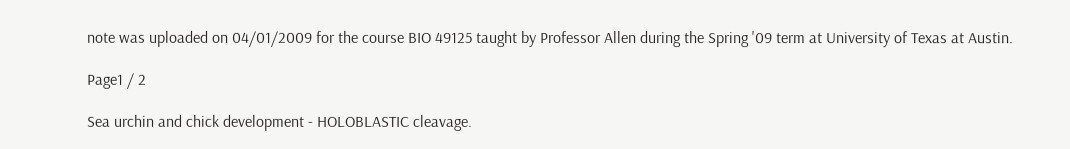note was uploaded on 04/01/2009 for the course BIO 49125 taught by Professor Allen during the Spring '09 term at University of Texas at Austin.

Page1 / 2

Sea urchin and chick development - HOLOBLASTIC cleavage.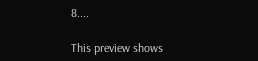8....

This preview shows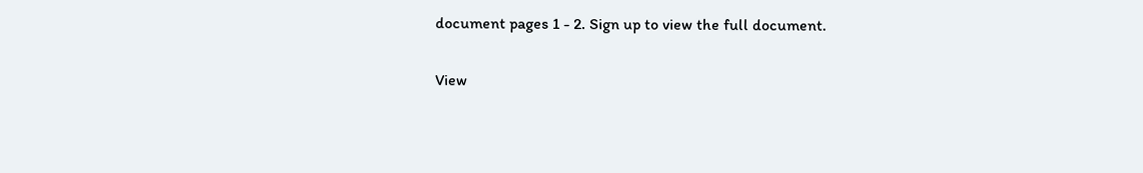document pages 1 - 2. Sign up to view the full document.

View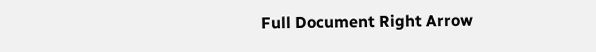Full Document Right Arrow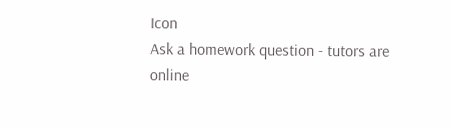Icon
Ask a homework question - tutors are online